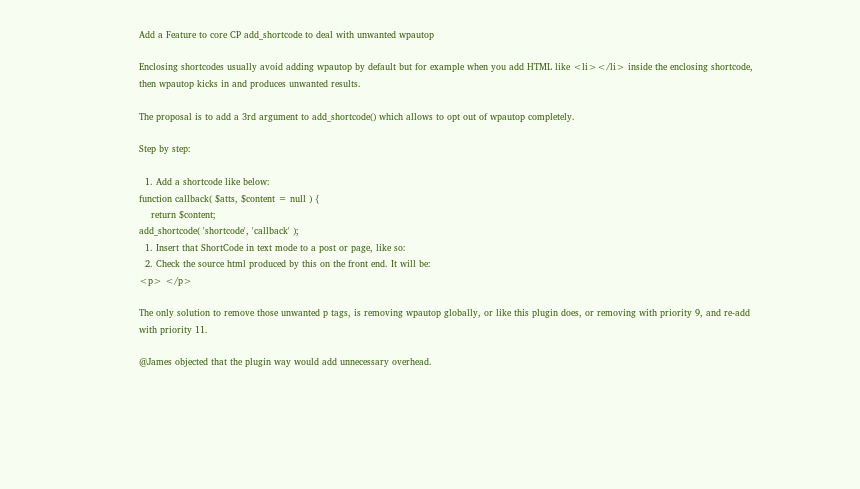Add a Feature to core CP add_shortcode to deal with unwanted wpautop

Enclosing shortcodes usually avoid adding wpautop by default but for example when you add HTML like <li></li> inside the enclosing shortcode, then wpautop kicks in and produces unwanted results.

The proposal is to add a 3rd argument to add_shortcode() which allows to opt out of wpautop completely.

Step by step:

  1. Add a shortcode like below:
function callback( $atts, $content = null ) {
    return $content;
add_shortcode( 'shortcode', 'callback' );
  1. Insert that ShortCode in text mode to a post or page, like so:
  2. Check the source html produced by this on the front end. It will be:
<p> </p>

The only solution to remove those unwanted p tags, is removing wpautop globally, or like this plugin does, or removing with priority 9, and re-add with priority 11.

@James objected that the plugin way would add unnecessary overhead.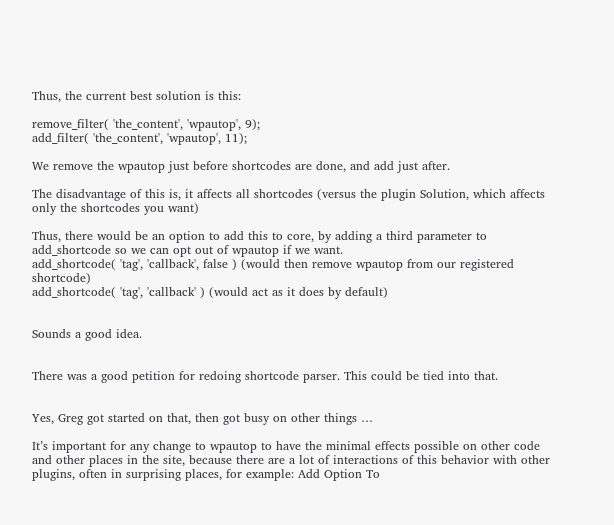Thus, the current best solution is this:

remove_filter( 'the_content', 'wpautop', 9);
add_filter( 'the_content', 'wpautop', 11);

We remove the wpautop just before shortcodes are done, and add just after.

The disadvantage of this is, it affects all shortcodes (versus the plugin Solution, which affects only the shortcodes you want)

Thus, there would be an option to add this to core, by adding a third parameter to add_shortcode so we can opt out of wpautop if we want.
add_shortcode( 'tag', 'callback', false ) (would then remove wpautop from our registered shortcode)
add_shortcode( 'tag', 'callback' ) (would act as it does by default)


Sounds a good idea.


There was a good petition for redoing shortcode parser. This could be tied into that.


Yes, Greg got started on that, then got busy on other things …

It’s important for any change to wpautop to have the minimal effects possible on other code and other places in the site, because there are a lot of interactions of this behavior with other plugins, often in surprising places, for example: Add Option To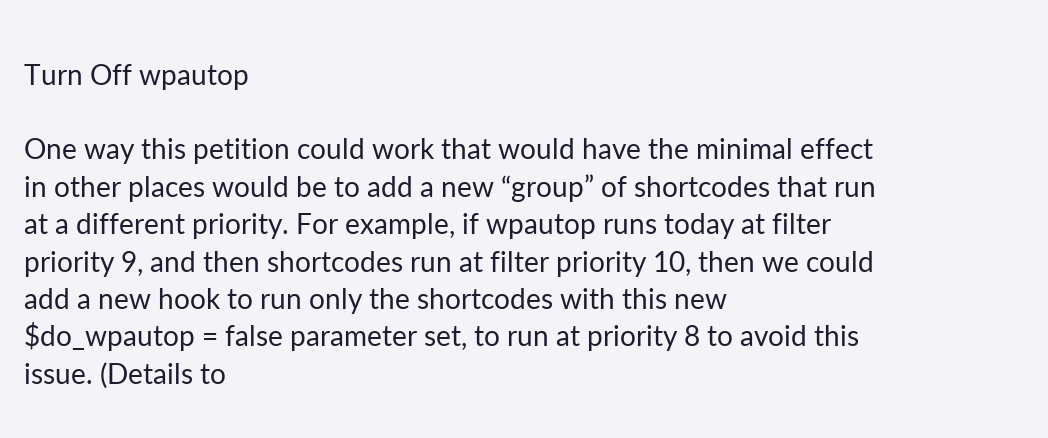Turn Off wpautop

One way this petition could work that would have the minimal effect in other places would be to add a new “group” of shortcodes that run at a different priority. For example, if wpautop runs today at filter priority 9, and then shortcodes run at filter priority 10, then we could add a new hook to run only the shortcodes with this new $do_wpautop = false parameter set, to run at priority 8 to avoid this issue. (Details to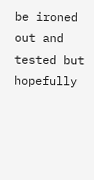be ironed out and tested but hopefully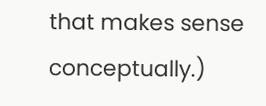that makes sense conceptually.)